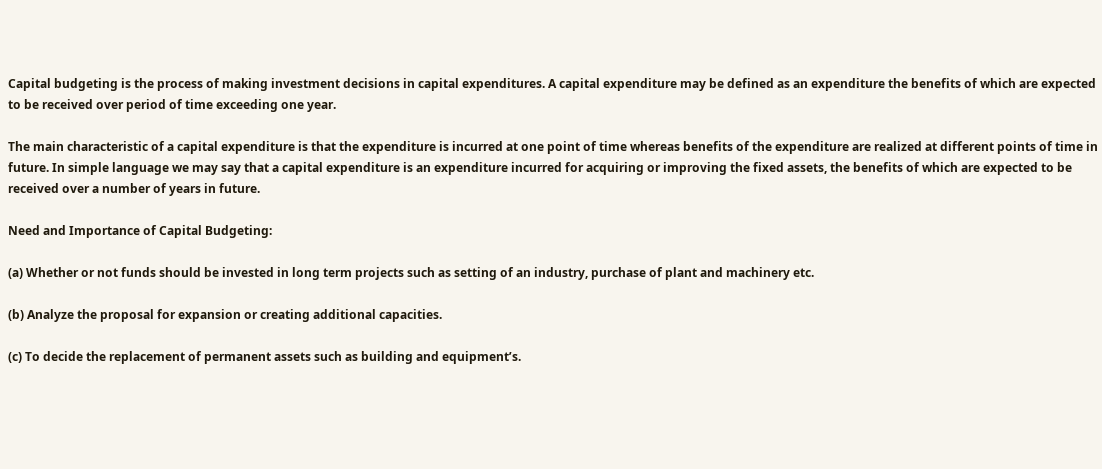Capital budgeting is the process of making investment decisions in capital expenditures. A capital expenditure may be defined as an expenditure the benefits of which are expected to be received over period of time exceeding one year.

The main characteristic of a capital expenditure is that the expenditure is incurred at one point of time whereas benefits of the expenditure are realized at different points of time in future. In simple language we may say that a capital expenditure is an expenditure incurred for acquiring or improving the fixed assets, the benefits of which are expected to be received over a number of years in future.

Need and Importance of Capital Budgeting:

(a) Whether or not funds should be invested in long term projects such as setting of an industry, purchase of plant and machinery etc.

(b) Analyze the proposal for expansion or creating additional capacities.

(c) To decide the replacement of permanent assets such as building and equipment’s.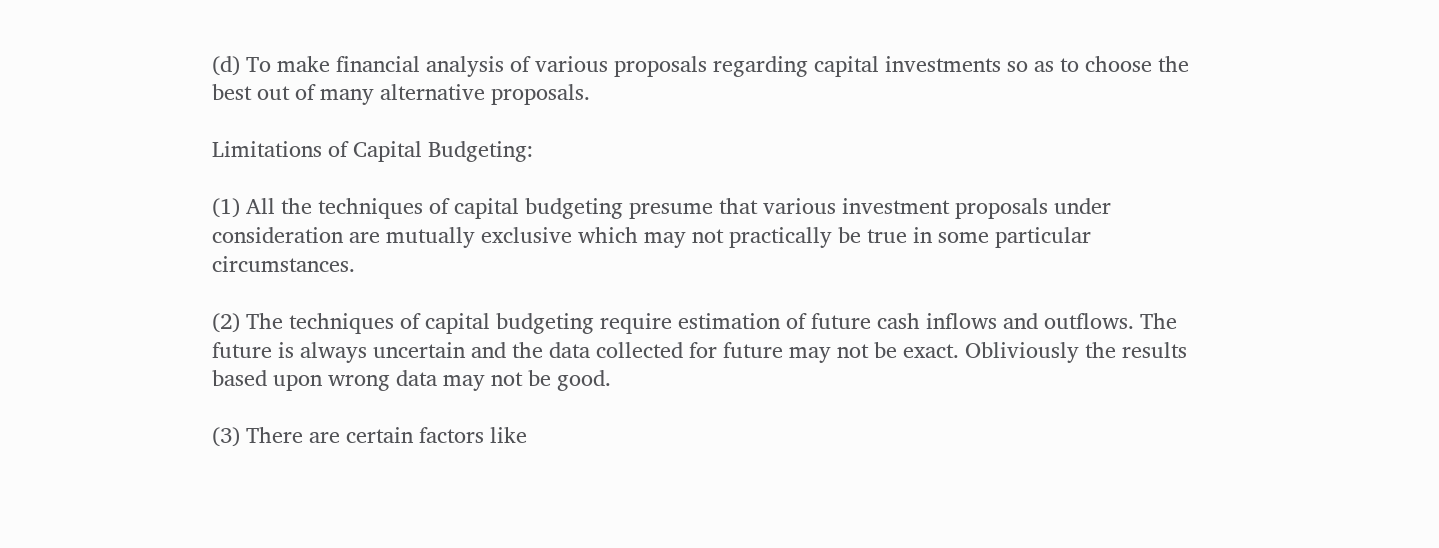(d) To make financial analysis of various proposals regarding capital investments so as to choose the best out of many alternative proposals.

Limitations of Capital Budgeting:

(1) All the techniques of capital budgeting presume that various investment proposals under consideration are mutually exclusive which may not practically be true in some particular circumstances.

(2) The techniques of capital budgeting require estimation of future cash inflows and outflows. The future is always uncertain and the data collected for future may not be exact. Obliviously the results based upon wrong data may not be good.

(3) There are certain factors like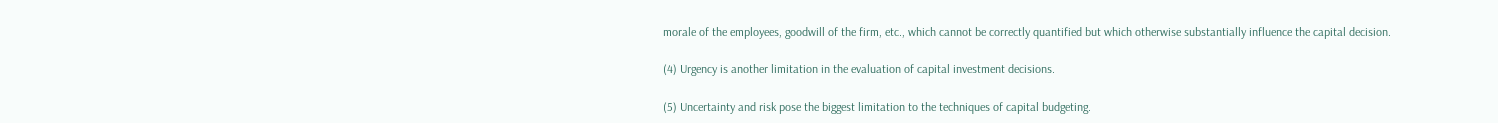morale of the employees, goodwill of the firm, etc., which cannot be correctly quantified but which otherwise substantially influence the capital decision.

(4) Urgency is another limitation in the evaluation of capital investment decisions.

(5) Uncertainty and risk pose the biggest limitation to the techniques of capital budgeting.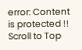error: Content is protected !!
Scroll to Top